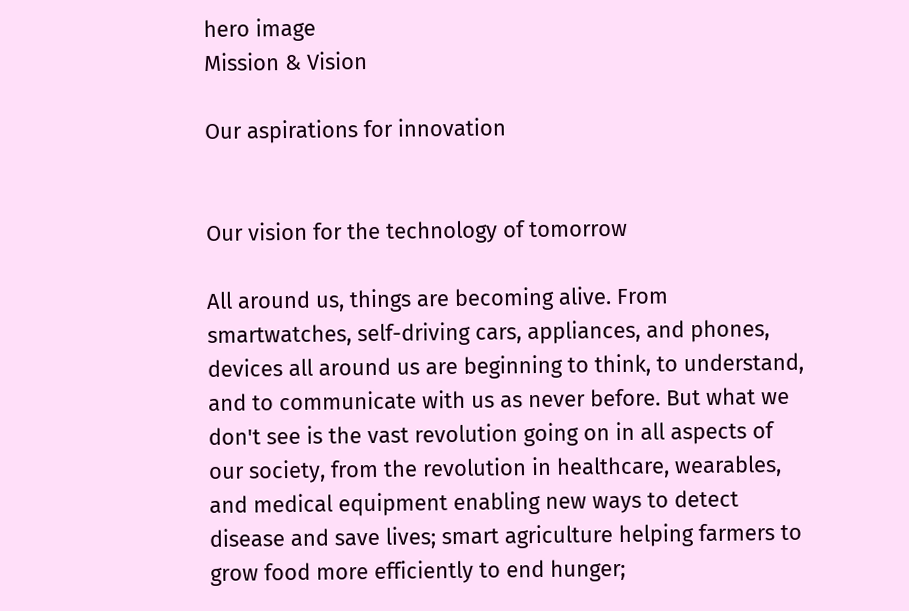hero image
Mission & Vision

Our aspirations for innovation


Our vision for the technology of tomorrow

All around us, things are becoming alive. From smartwatches, self-driving cars, appliances, and phones, devices all around us are beginning to think, to understand, and to communicate with us as never before. But what we don't see is the vast revolution going on in all aspects of our society, from the revolution in healthcare, wearables, and medical equipment enabling new ways to detect disease and save lives; smart agriculture helping farmers to grow food more efficiently to end hunger;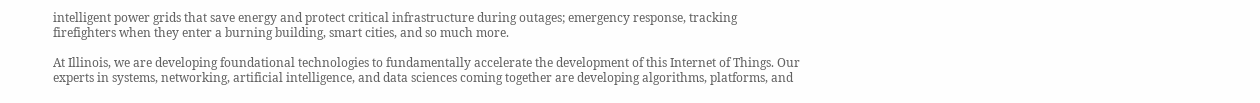intelligent power grids that save energy and protect critical infrastructure during outages; emergency response, tracking firefighters when they enter a burning building, smart cities, and so much more.

At Illinois, we are developing foundational technologies to fundamentally accelerate the development of this Internet of Things. Our experts in systems, networking, artificial intelligence, and data sciences coming together are developing algorithms, platforms, and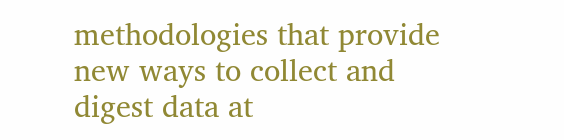methodologies that provide new ways to collect and digest data at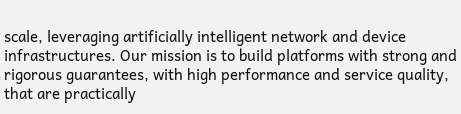scale, leveraging artificially intelligent network and device infrastructures. Our mission is to build platforms with strong and rigorous guarantees, with high performance and service quality, that are practically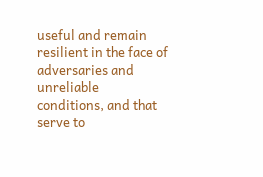useful and remain resilient in the face of adversaries and unreliable conditions, and that serve to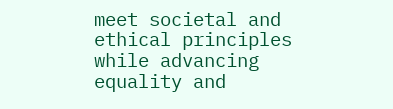meet societal and ethical principles while advancing equality and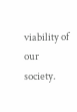viability of our society.